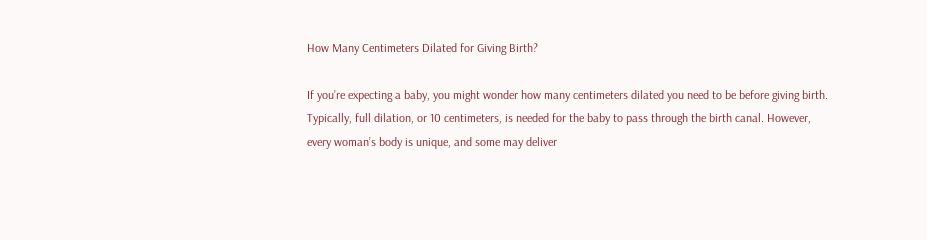How Many Centimeters Dilated for Giving Birth?

If you’re expecting a baby, you might wonder how many centimeters dilated you need to be before giving birth. Typically, full dilation, or 10 centimeters, is needed for the baby to pass through the birth canal. However, every woman’s body is unique, and some may deliver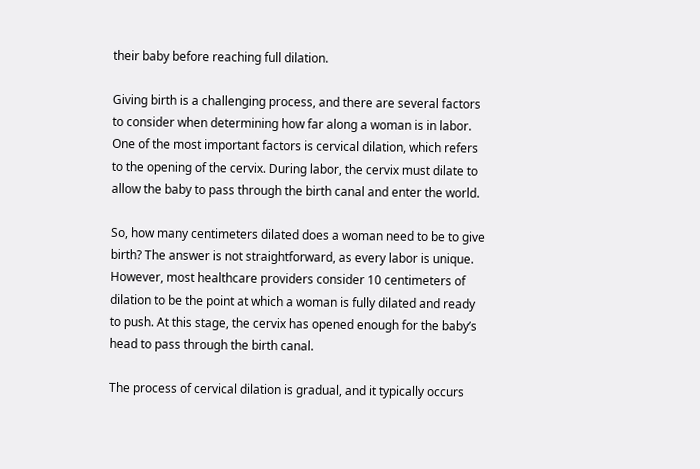their baby before reaching full dilation.

Giving birth is a challenging process, and there are several factors to consider when determining how far along a woman is in labor. One of the most important factors is cervical dilation, which refers to the opening of the cervix. During labor, the cervix must dilate to allow the baby to pass through the birth canal and enter the world.

So, how many centimeters dilated does a woman need to be to give birth? The answer is not straightforward, as every labor is unique. However, most healthcare providers consider 10 centimeters of dilation to be the point at which a woman is fully dilated and ready to push. At this stage, the cervix has opened enough for the baby’s head to pass through the birth canal.

The process of cervical dilation is gradual, and it typically occurs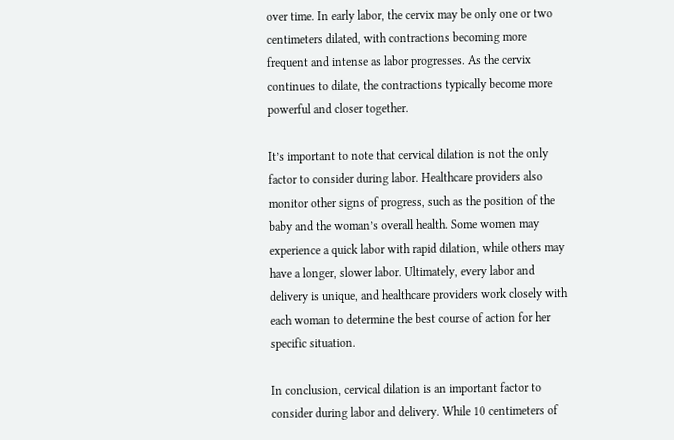over time. In early labor, the cervix may be only one or two centimeters dilated, with contractions becoming more frequent and intense as labor progresses. As the cervix continues to dilate, the contractions typically become more powerful and closer together.

It’s important to note that cervical dilation is not the only factor to consider during labor. Healthcare providers also monitor other signs of progress, such as the position of the baby and the woman’s overall health. Some women may experience a quick labor with rapid dilation, while others may have a longer, slower labor. Ultimately, every labor and delivery is unique, and healthcare providers work closely with each woman to determine the best course of action for her specific situation.

In conclusion, cervical dilation is an important factor to consider during labor and delivery. While 10 centimeters of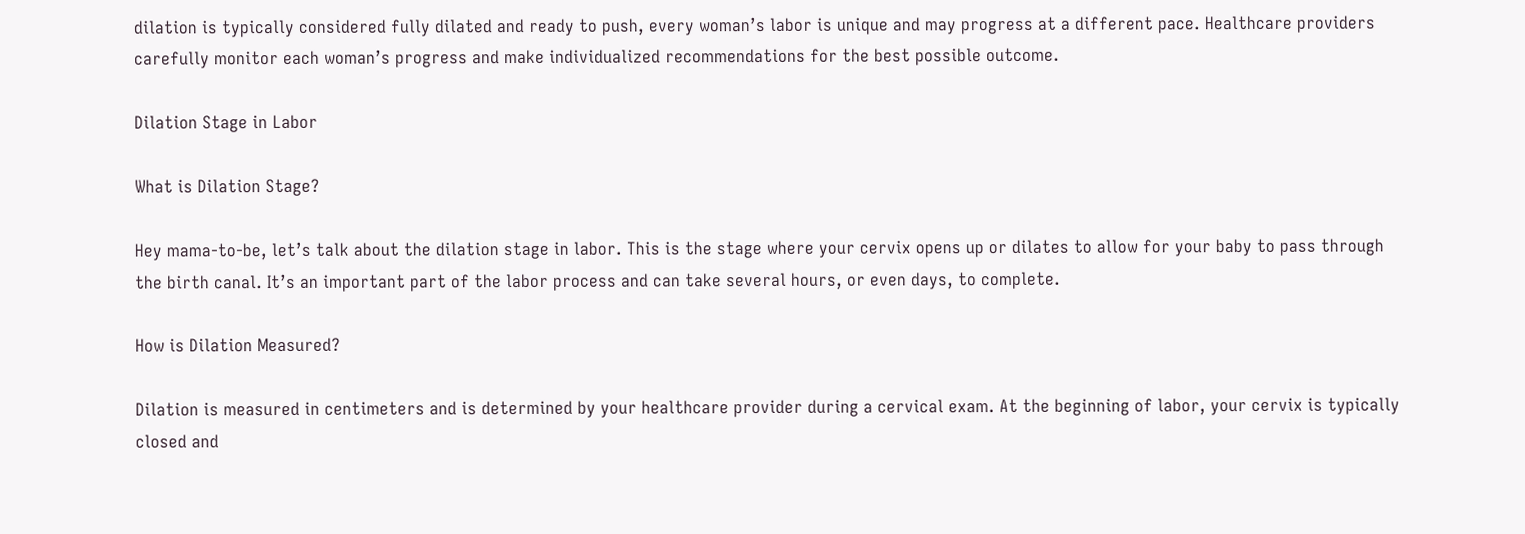dilation is typically considered fully dilated and ready to push, every woman’s labor is unique and may progress at a different pace. Healthcare providers carefully monitor each woman’s progress and make individualized recommendations for the best possible outcome.

Dilation Stage in Labor

What is Dilation Stage?

Hey mama-to-be, let’s talk about the dilation stage in labor. This is the stage where your cervix opens up or dilates to allow for your baby to pass through the birth canal. It’s an important part of the labor process and can take several hours, or even days, to complete.

How is Dilation Measured?

Dilation is measured in centimeters and is determined by your healthcare provider during a cervical exam. At the beginning of labor, your cervix is typically closed and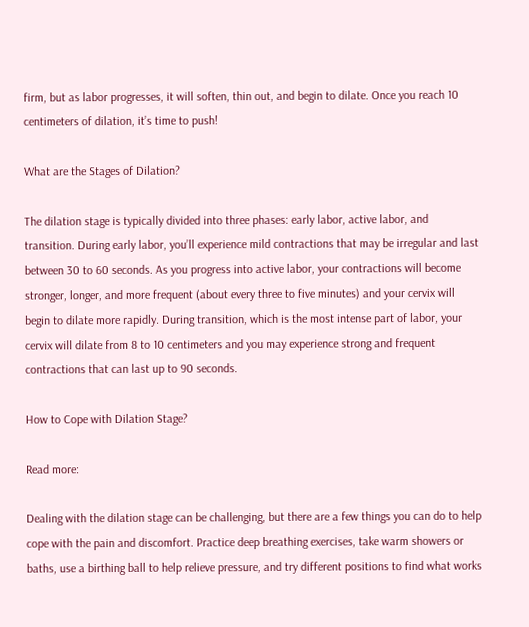firm, but as labor progresses, it will soften, thin out, and begin to dilate. Once you reach 10 centimeters of dilation, it’s time to push!

What are the Stages of Dilation?

The dilation stage is typically divided into three phases: early labor, active labor, and transition. During early labor, you’ll experience mild contractions that may be irregular and last between 30 to 60 seconds. As you progress into active labor, your contractions will become stronger, longer, and more frequent (about every three to five minutes) and your cervix will begin to dilate more rapidly. During transition, which is the most intense part of labor, your cervix will dilate from 8 to 10 centimeters and you may experience strong and frequent contractions that can last up to 90 seconds.

How to Cope with Dilation Stage?

Read more:

Dealing with the dilation stage can be challenging, but there are a few things you can do to help cope with the pain and discomfort. Practice deep breathing exercises, take warm showers or baths, use a birthing ball to help relieve pressure, and try different positions to find what works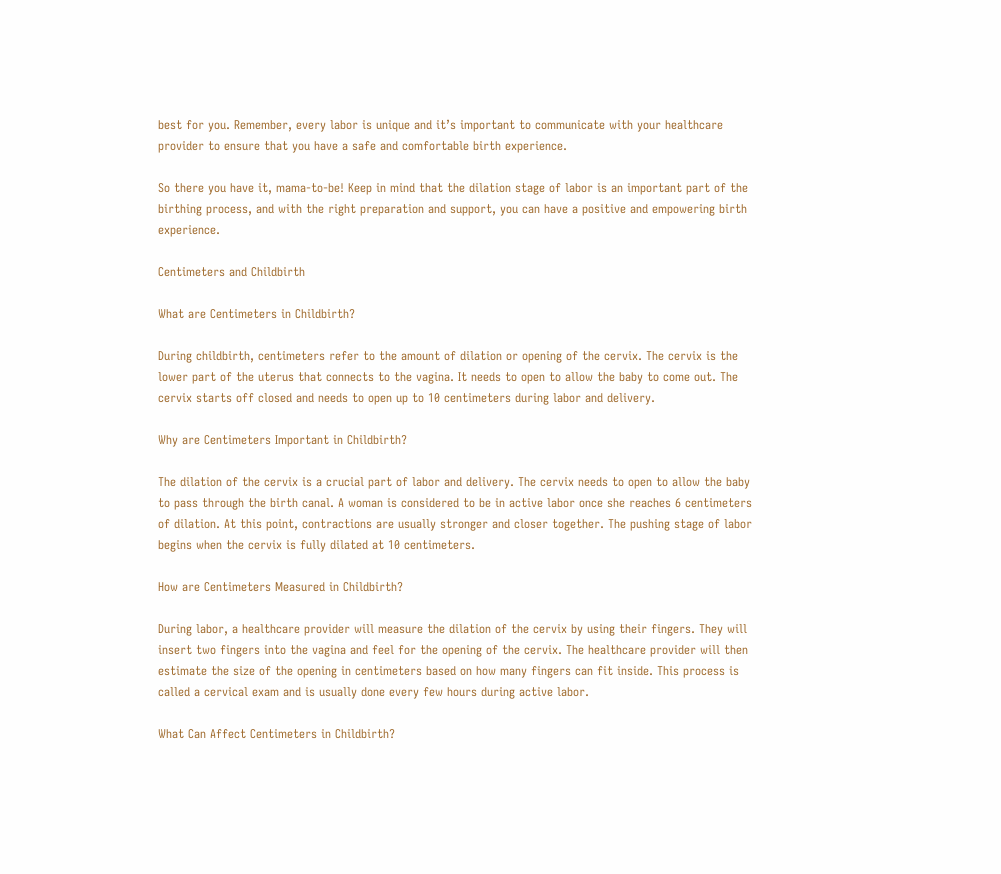best for you. Remember, every labor is unique and it’s important to communicate with your healthcare provider to ensure that you have a safe and comfortable birth experience.

So there you have it, mama-to-be! Keep in mind that the dilation stage of labor is an important part of the birthing process, and with the right preparation and support, you can have a positive and empowering birth experience.

Centimeters and Childbirth

What are Centimeters in Childbirth?

During childbirth, centimeters refer to the amount of dilation or opening of the cervix. The cervix is the lower part of the uterus that connects to the vagina. It needs to open to allow the baby to come out. The cervix starts off closed and needs to open up to 10 centimeters during labor and delivery.

Why are Centimeters Important in Childbirth?

The dilation of the cervix is a crucial part of labor and delivery. The cervix needs to open to allow the baby to pass through the birth canal. A woman is considered to be in active labor once she reaches 6 centimeters of dilation. At this point, contractions are usually stronger and closer together. The pushing stage of labor begins when the cervix is fully dilated at 10 centimeters.

How are Centimeters Measured in Childbirth?

During labor, a healthcare provider will measure the dilation of the cervix by using their fingers. They will insert two fingers into the vagina and feel for the opening of the cervix. The healthcare provider will then estimate the size of the opening in centimeters based on how many fingers can fit inside. This process is called a cervical exam and is usually done every few hours during active labor.

What Can Affect Centimeters in Childbirth?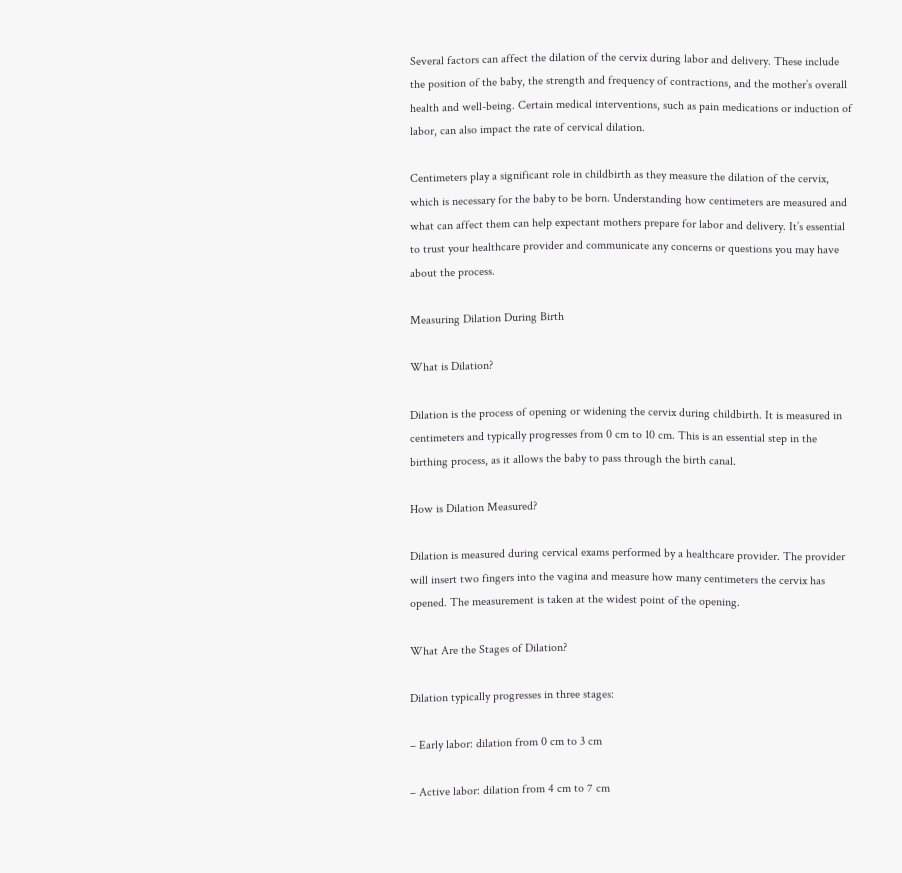Several factors can affect the dilation of the cervix during labor and delivery. These include the position of the baby, the strength and frequency of contractions, and the mother’s overall health and well-being. Certain medical interventions, such as pain medications or induction of labor, can also impact the rate of cervical dilation.

Centimeters play a significant role in childbirth as they measure the dilation of the cervix, which is necessary for the baby to be born. Understanding how centimeters are measured and what can affect them can help expectant mothers prepare for labor and delivery. It’s essential to trust your healthcare provider and communicate any concerns or questions you may have about the process.

Measuring Dilation During Birth

What is Dilation?

Dilation is the process of opening or widening the cervix during childbirth. It is measured in centimeters and typically progresses from 0 cm to 10 cm. This is an essential step in the birthing process, as it allows the baby to pass through the birth canal.

How is Dilation Measured?

Dilation is measured during cervical exams performed by a healthcare provider. The provider will insert two fingers into the vagina and measure how many centimeters the cervix has opened. The measurement is taken at the widest point of the opening.

What Are the Stages of Dilation?

Dilation typically progresses in three stages:

– Early labor: dilation from 0 cm to 3 cm

– Active labor: dilation from 4 cm to 7 cm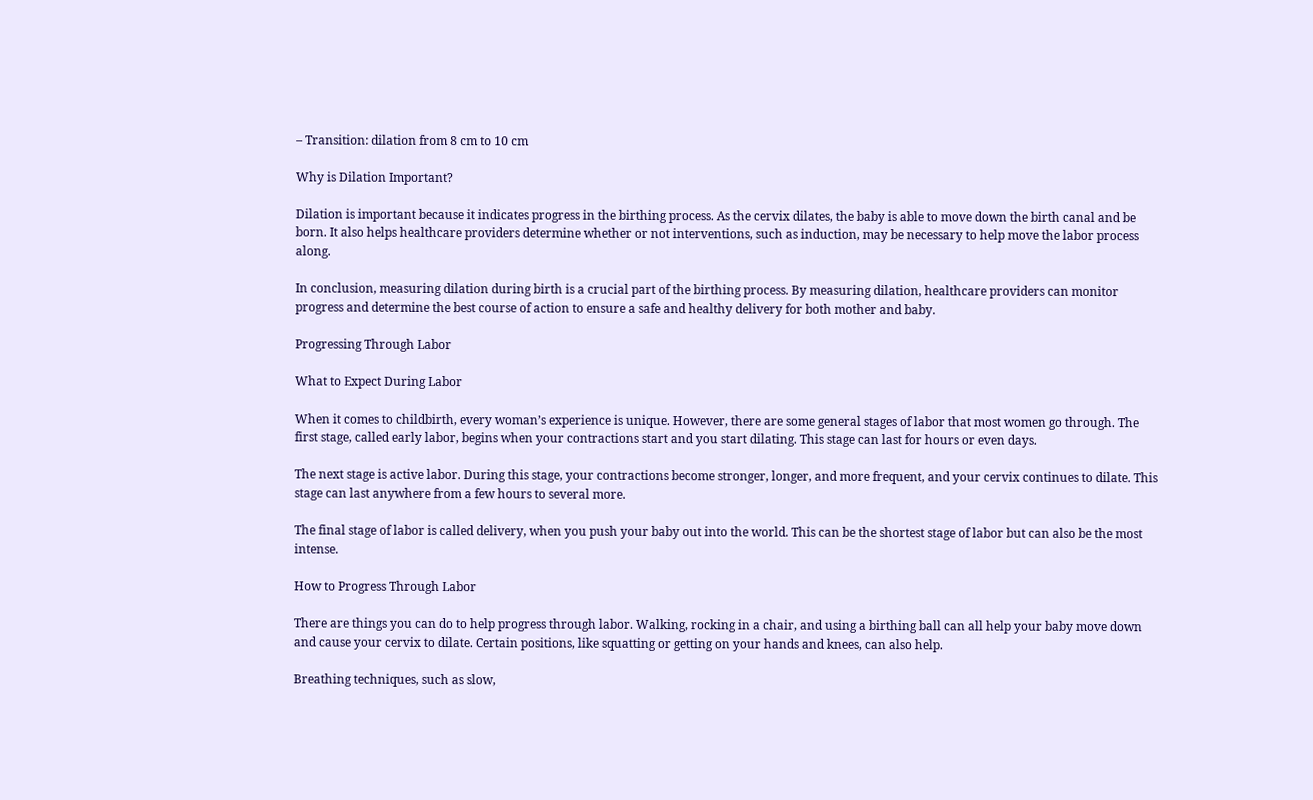– Transition: dilation from 8 cm to 10 cm

Why is Dilation Important?

Dilation is important because it indicates progress in the birthing process. As the cervix dilates, the baby is able to move down the birth canal and be born. It also helps healthcare providers determine whether or not interventions, such as induction, may be necessary to help move the labor process along.

In conclusion, measuring dilation during birth is a crucial part of the birthing process. By measuring dilation, healthcare providers can monitor progress and determine the best course of action to ensure a safe and healthy delivery for both mother and baby.

Progressing Through Labor

What to Expect During Labor

When it comes to childbirth, every woman’s experience is unique. However, there are some general stages of labor that most women go through. The first stage, called early labor, begins when your contractions start and you start dilating. This stage can last for hours or even days.

The next stage is active labor. During this stage, your contractions become stronger, longer, and more frequent, and your cervix continues to dilate. This stage can last anywhere from a few hours to several more.

The final stage of labor is called delivery, when you push your baby out into the world. This can be the shortest stage of labor but can also be the most intense.

How to Progress Through Labor

There are things you can do to help progress through labor. Walking, rocking in a chair, and using a birthing ball can all help your baby move down and cause your cervix to dilate. Certain positions, like squatting or getting on your hands and knees, can also help.

Breathing techniques, such as slow,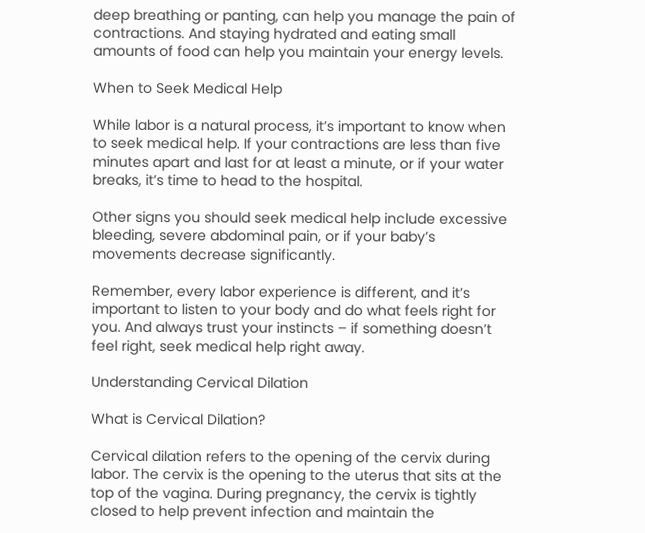deep breathing or panting, can help you manage the pain of contractions. And staying hydrated and eating small amounts of food can help you maintain your energy levels.

When to Seek Medical Help

While labor is a natural process, it’s important to know when to seek medical help. If your contractions are less than five minutes apart and last for at least a minute, or if your water breaks, it’s time to head to the hospital.

Other signs you should seek medical help include excessive bleeding, severe abdominal pain, or if your baby’s movements decrease significantly.

Remember, every labor experience is different, and it’s important to listen to your body and do what feels right for you. And always trust your instincts – if something doesn’t feel right, seek medical help right away.

Understanding Cervical Dilation

What is Cervical Dilation?

Cervical dilation refers to the opening of the cervix during labor. The cervix is the opening to the uterus that sits at the top of the vagina. During pregnancy, the cervix is tightly closed to help prevent infection and maintain the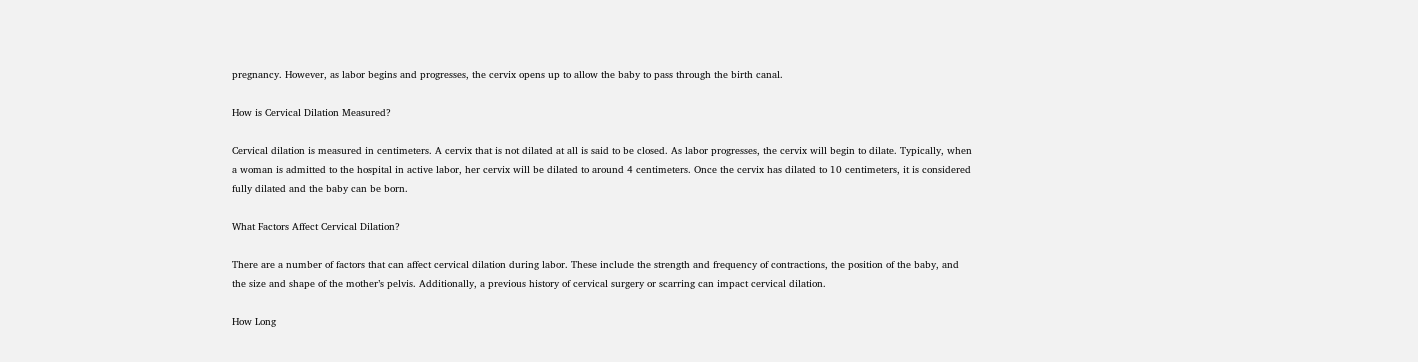pregnancy. However, as labor begins and progresses, the cervix opens up to allow the baby to pass through the birth canal.

How is Cervical Dilation Measured?

Cervical dilation is measured in centimeters. A cervix that is not dilated at all is said to be closed. As labor progresses, the cervix will begin to dilate. Typically, when a woman is admitted to the hospital in active labor, her cervix will be dilated to around 4 centimeters. Once the cervix has dilated to 10 centimeters, it is considered fully dilated and the baby can be born.

What Factors Affect Cervical Dilation?

There are a number of factors that can affect cervical dilation during labor. These include the strength and frequency of contractions, the position of the baby, and the size and shape of the mother’s pelvis. Additionally, a previous history of cervical surgery or scarring can impact cervical dilation.

How Long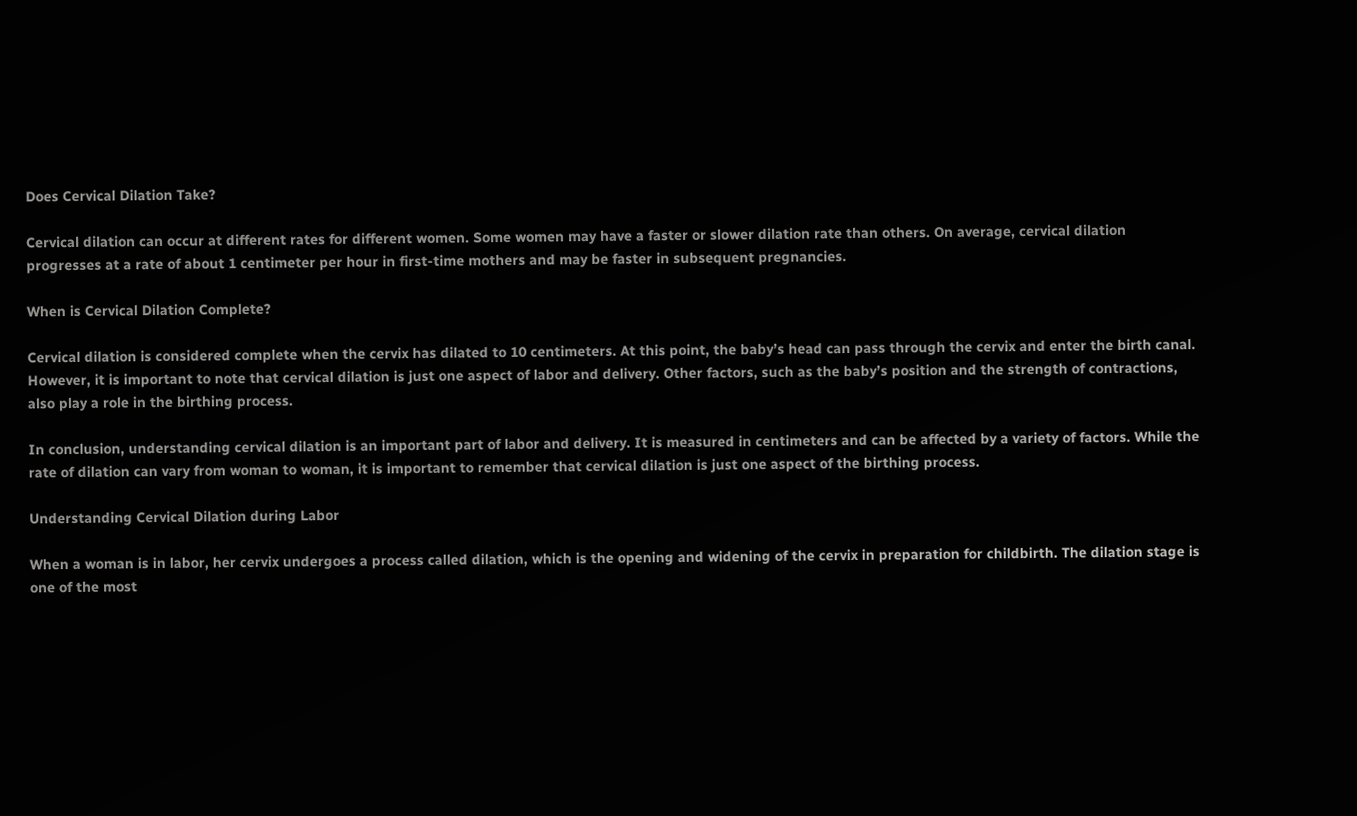Does Cervical Dilation Take?

Cervical dilation can occur at different rates for different women. Some women may have a faster or slower dilation rate than others. On average, cervical dilation progresses at a rate of about 1 centimeter per hour in first-time mothers and may be faster in subsequent pregnancies.

When is Cervical Dilation Complete?

Cervical dilation is considered complete when the cervix has dilated to 10 centimeters. At this point, the baby’s head can pass through the cervix and enter the birth canal. However, it is important to note that cervical dilation is just one aspect of labor and delivery. Other factors, such as the baby’s position and the strength of contractions, also play a role in the birthing process.

In conclusion, understanding cervical dilation is an important part of labor and delivery. It is measured in centimeters and can be affected by a variety of factors. While the rate of dilation can vary from woman to woman, it is important to remember that cervical dilation is just one aspect of the birthing process.

Understanding Cervical Dilation during Labor

When a woman is in labor, her cervix undergoes a process called dilation, which is the opening and widening of the cervix in preparation for childbirth. The dilation stage is one of the most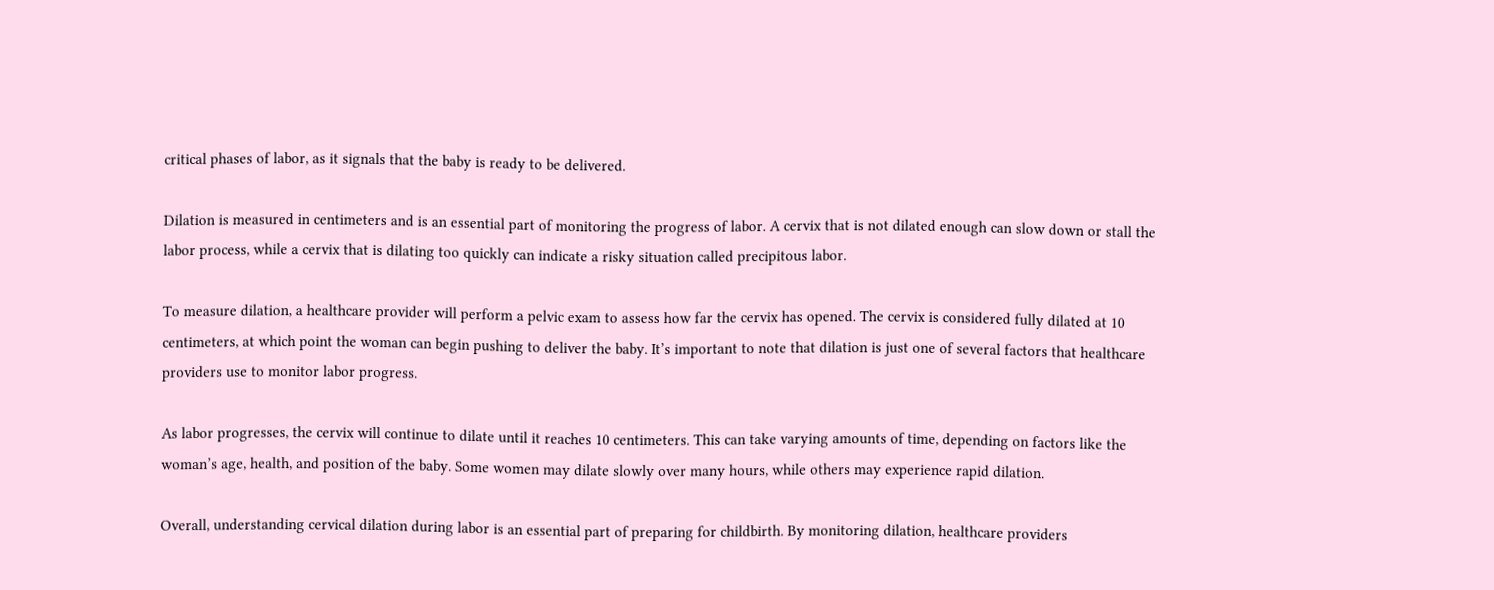critical phases of labor, as it signals that the baby is ready to be delivered.

Dilation is measured in centimeters and is an essential part of monitoring the progress of labor. A cervix that is not dilated enough can slow down or stall the labor process, while a cervix that is dilating too quickly can indicate a risky situation called precipitous labor.

To measure dilation, a healthcare provider will perform a pelvic exam to assess how far the cervix has opened. The cervix is considered fully dilated at 10 centimeters, at which point the woman can begin pushing to deliver the baby. It’s important to note that dilation is just one of several factors that healthcare providers use to monitor labor progress.

As labor progresses, the cervix will continue to dilate until it reaches 10 centimeters. This can take varying amounts of time, depending on factors like the woman’s age, health, and position of the baby. Some women may dilate slowly over many hours, while others may experience rapid dilation.

Overall, understanding cervical dilation during labor is an essential part of preparing for childbirth. By monitoring dilation, healthcare providers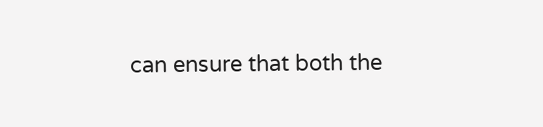can ensure that both the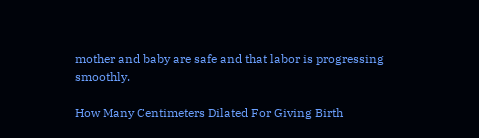mother and baby are safe and that labor is progressing smoothly.

How Many Centimeters Dilated For Giving Birth